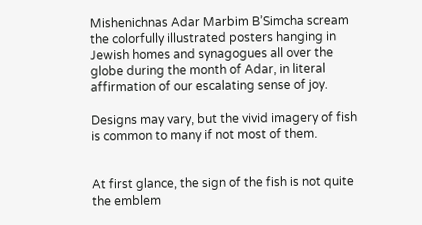Mishenichnas Adar Marbim B’Simcha scream the colorfully illustrated posters hanging in Jewish homes and synagogues all over the globe during the month of Adar, in literal affirmation of our escalating sense of joy.

Designs may vary, but the vivid imagery of fish is common to many if not most of them.


At first glance, the sign of the fish is not quite the emblem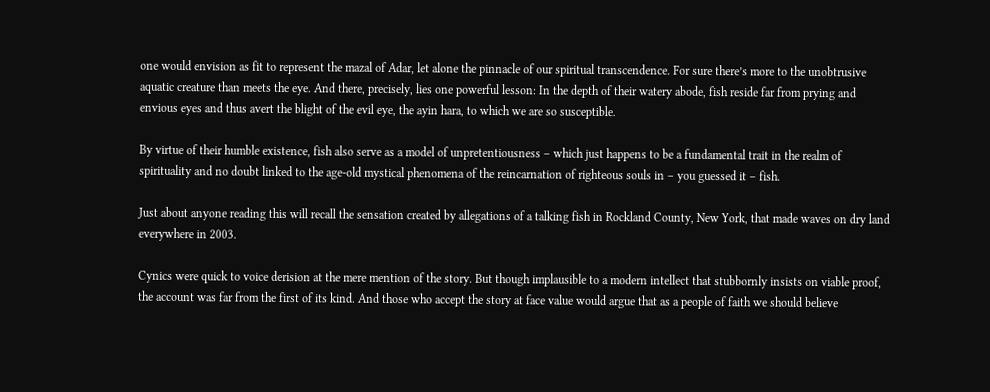one would envision as fit to represent the mazal of Adar, let alone the pinnacle of our spiritual transcendence. For sure there’s more to the unobtrusive aquatic creature than meets the eye. And there, precisely, lies one powerful lesson: In the depth of their watery abode, fish reside far from prying and envious eyes and thus avert the blight of the evil eye, the ayin hara, to which we are so susceptible.

By virtue of their humble existence, fish also serve as a model of unpretentiousness – which just happens to be a fundamental trait in the realm of spirituality and no doubt linked to the age-old mystical phenomena of the reincarnation of righteous souls in – you guessed it – fish.

Just about anyone reading this will recall the sensation created by allegations of a talking fish in Rockland County, New York, that made waves on dry land everywhere in 2003.

Cynics were quick to voice derision at the mere mention of the story. But though implausible to a modern intellect that stubbornly insists on viable proof, the account was far from the first of its kind. And those who accept the story at face value would argue that as a people of faith we should believe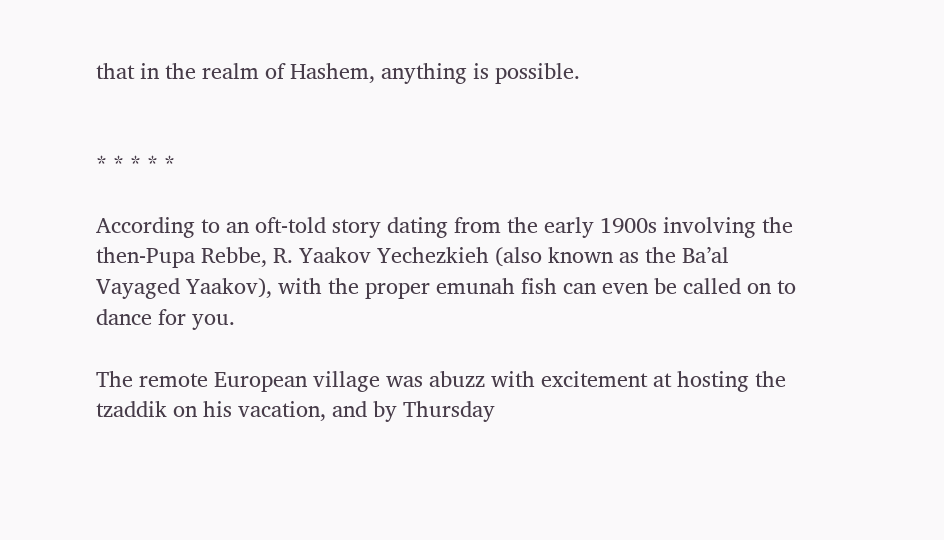that in the realm of Hashem, anything is possible.


* * * * *

According to an oft-told story dating from the early 1900s involving the then-Pupa Rebbe, R. Yaakov Yechezkieh (also known as the Ba’al Vayaged Yaakov), with the proper emunah fish can even be called on to dance for you.

The remote European village was abuzz with excitement at hosting the tzaddik on his vacation, and by Thursday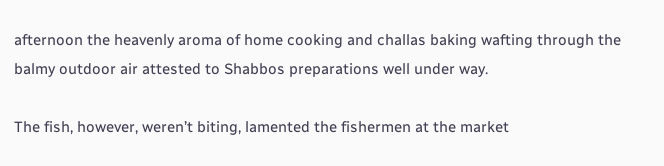afternoon the heavenly aroma of home cooking and challas baking wafting through the balmy outdoor air attested to Shabbos preparations well under way.

The fish, however, weren’t biting, lamented the fishermen at the market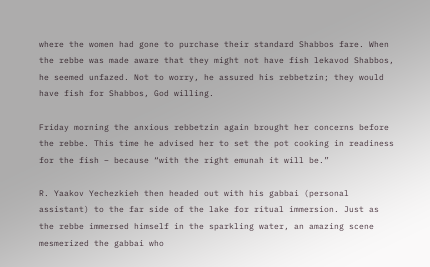where the women had gone to purchase their standard Shabbos fare. When the rebbe was made aware that they might not have fish lekavod Shabbos, he seemed unfazed. Not to worry, he assured his rebbetzin; they would have fish for Shabbos, God willing.

Friday morning the anxious rebbetzin again brought her concerns before the rebbe. This time he advised her to set the pot cooking in readiness for the fish – because “with the right emunah it will be.”

R. Yaakov Yechezkieh then headed out with his gabbai (personal assistant) to the far side of the lake for ritual immersion. Just as the rebbe immersed himself in the sparkling water, an amazing scene mesmerized the gabbai who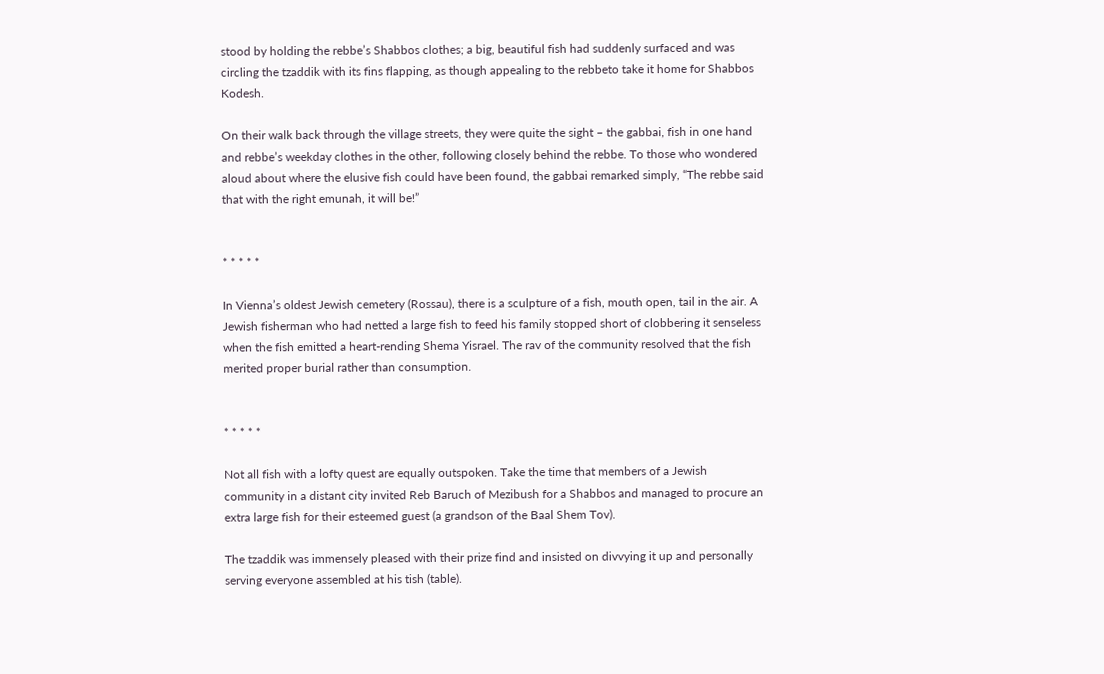stood by holding the rebbe’s Shabbos clothes; a big, beautiful fish had suddenly surfaced and was circling the tzaddik with its fins flapping, as though appealing to the rebbeto take it home for Shabbos Kodesh.

On their walk back through the village streets, they were quite the sight – the gabbai, fish in one hand and rebbe’s weekday clothes in the other, following closely behind the rebbe. To those who wondered aloud about where the elusive fish could have been found, the gabbai remarked simply, “The rebbe said that with the right emunah, it will be!”


* * * * *

In Vienna’s oldest Jewish cemetery (Rossau), there is a sculpture of a fish, mouth open, tail in the air. A Jewish fisherman who had netted a large fish to feed his family stopped short of clobbering it senseless when the fish emitted a heart-rending Shema Yisrael. The rav of the community resolved that the fish merited proper burial rather than consumption.


* * * * *

Not all fish with a lofty quest are equally outspoken. Take the time that members of a Jewish community in a distant city invited Reb Baruch of Mezibush for a Shabbos and managed to procure an extra large fish for their esteemed guest (a grandson of the Baal Shem Tov).

The tzaddik was immensely pleased with their prize find and insisted on divvying it up and personally serving everyone assembled at his tish (table).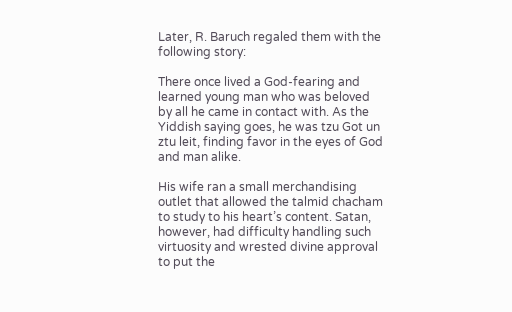Later, R. Baruch regaled them with the following story:

There once lived a God-fearing and learned young man who was beloved by all he came in contact with. As the Yiddish saying goes, he was tzu Got un ztu leit, finding favor in the eyes of God and man alike.

His wife ran a small merchandising outlet that allowed the talmid chacham to study to his heart’s content. Satan, however, had difficulty handling such virtuosity and wrested divine approval to put the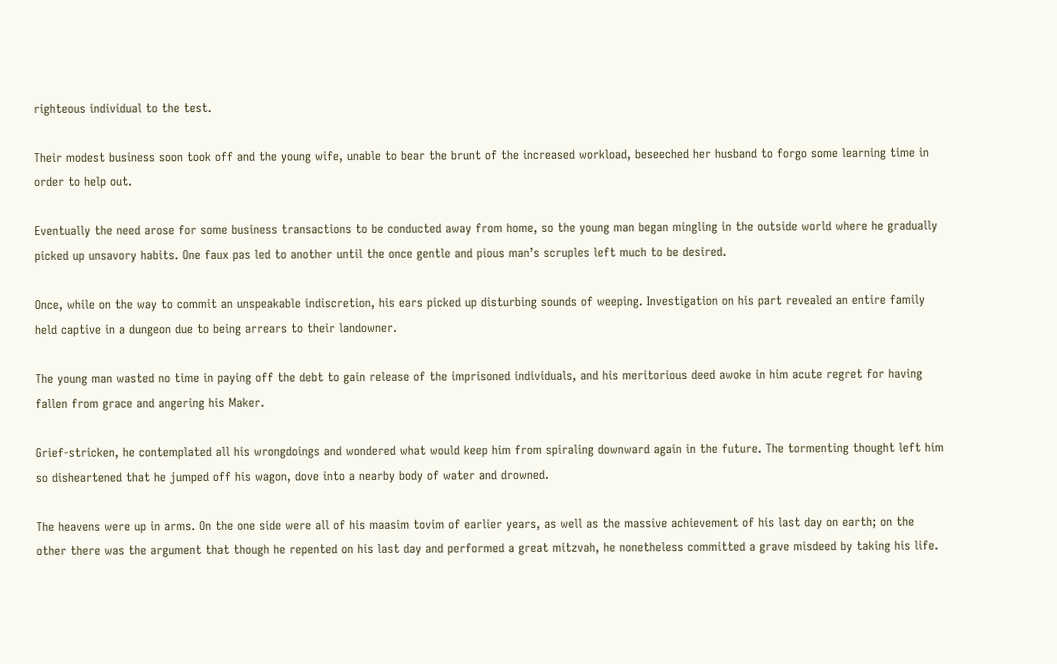righteous individual to the test.

Their modest business soon took off and the young wife, unable to bear the brunt of the increased workload, beseeched her husband to forgo some learning time in order to help out.

Eventually the need arose for some business transactions to be conducted away from home, so the young man began mingling in the outside world where he gradually picked up unsavory habits. One faux pas led to another until the once gentle and pious man’s scruples left much to be desired.

Once, while on the way to commit an unspeakable indiscretion, his ears picked up disturbing sounds of weeping. Investigation on his part revealed an entire family held captive in a dungeon due to being arrears to their landowner.

The young man wasted no time in paying off the debt to gain release of the imprisoned individuals, and his meritorious deed awoke in him acute regret for having fallen from grace and angering his Maker.

Grief-stricken, he contemplated all his wrongdoings and wondered what would keep him from spiraling downward again in the future. The tormenting thought left him so disheartened that he jumped off his wagon, dove into a nearby body of water and drowned.

The heavens were up in arms. On the one side were all of his maasim tovim of earlier years, as well as the massive achievement of his last day on earth; on the other there was the argument that though he repented on his last day and performed a great mitzvah, he nonetheless committed a grave misdeed by taking his life.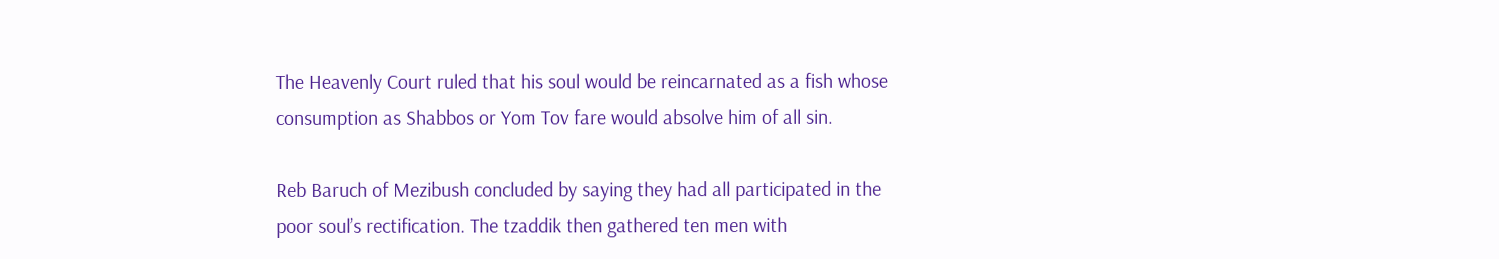The Heavenly Court ruled that his soul would be reincarnated as a fish whose consumption as Shabbos or Yom Tov fare would absolve him of all sin.

Reb Baruch of Mezibush concluded by saying they had all participated in the poor soul’s rectification. The tzaddik then gathered ten men with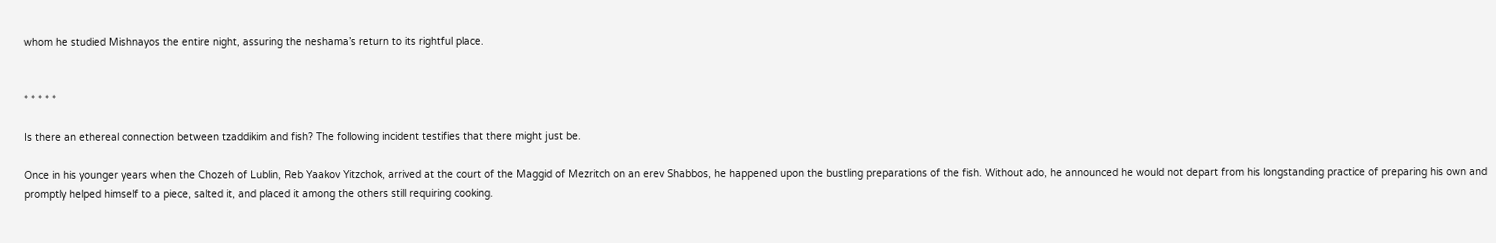whom he studied Mishnayos the entire night, assuring the neshama’s return to its rightful place.


* * * * *

Is there an ethereal connection between tzaddikim and fish? The following incident testifies that there might just be.

Once in his younger years when the Chozeh of Lublin, Reb Yaakov Yitzchok, arrived at the court of the Maggid of Mezritch on an erev Shabbos, he happened upon the bustling preparations of the fish. Without ado, he announced he would not depart from his longstanding practice of preparing his own and promptly helped himself to a piece, salted it, and placed it among the others still requiring cooking.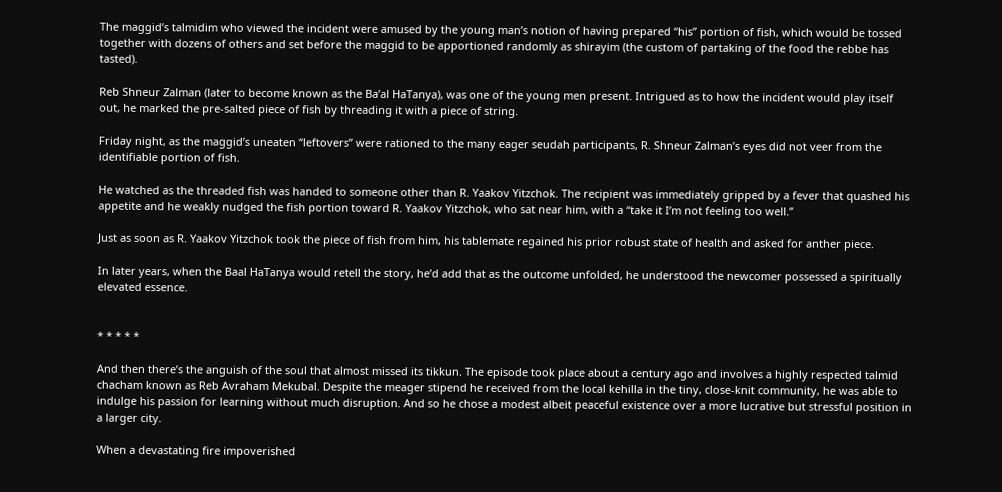The maggid’s talmidim who viewed the incident were amused by the young man’s notion of having prepared “his” portion of fish, which would be tossed together with dozens of others and set before the maggid to be apportioned randomly as shirayim (the custom of partaking of the food the rebbe has tasted).

Reb Shneur Zalman (later to become known as the Ba’al HaTanya), was one of the young men present. Intrigued as to how the incident would play itself out, he marked the pre-salted piece of fish by threading it with a piece of string.

Friday night, as the maggid’s uneaten “leftovers” were rationed to the many eager seudah participants, R. Shneur Zalman’s eyes did not veer from the identifiable portion of fish.

He watched as the threaded fish was handed to someone other than R. Yaakov Yitzchok. The recipient was immediately gripped by a fever that quashed his appetite and he weakly nudged the fish portion toward R. Yaakov Yitzchok, who sat near him, with a “take it I’m not feeling too well.”

Just as soon as R. Yaakov Yitzchok took the piece of fish from him, his tablemate regained his prior robust state of health and asked for anther piece.

In later years, when the Baal HaTanya would retell the story, he’d add that as the outcome unfolded, he understood the newcomer possessed a spiritually elevated essence.


* * * * *

And then there’s the anguish of the soul that almost missed its tikkun. The episode took place about a century ago and involves a highly respected talmid chacham known as Reb Avraham Mekubal. Despite the meager stipend he received from the local kehilla in the tiny, close-knit community, he was able to indulge his passion for learning without much disruption. And so he chose a modest albeit peaceful existence over a more lucrative but stressful position in a larger city.

When a devastating fire impoverished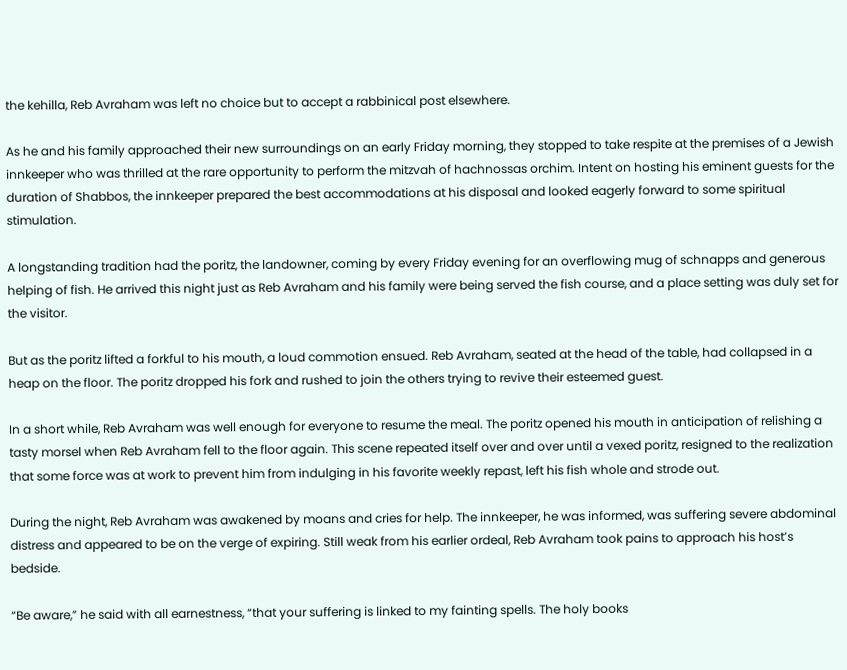the kehilla, Reb Avraham was left no choice but to accept a rabbinical post elsewhere.

As he and his family approached their new surroundings on an early Friday morning, they stopped to take respite at the premises of a Jewish innkeeper who was thrilled at the rare opportunity to perform the mitzvah of hachnossas orchim. Intent on hosting his eminent guests for the duration of Shabbos, the innkeeper prepared the best accommodations at his disposal and looked eagerly forward to some spiritual stimulation.

A longstanding tradition had the poritz, the landowner, coming by every Friday evening for an overflowing mug of schnapps and generous helping of fish. He arrived this night just as Reb Avraham and his family were being served the fish course, and a place setting was duly set for the visitor.

But as the poritz lifted a forkful to his mouth, a loud commotion ensued. Reb Avraham, seated at the head of the table, had collapsed in a heap on the floor. The poritz dropped his fork and rushed to join the others trying to revive their esteemed guest.

In a short while, Reb Avraham was well enough for everyone to resume the meal. The poritz opened his mouth in anticipation of relishing a tasty morsel when Reb Avraham fell to the floor again. This scene repeated itself over and over until a vexed poritz, resigned to the realization that some force was at work to prevent him from indulging in his favorite weekly repast, left his fish whole and strode out.

During the night, Reb Avraham was awakened by moans and cries for help. The innkeeper, he was informed, was suffering severe abdominal distress and appeared to be on the verge of expiring. Still weak from his earlier ordeal, Reb Avraham took pains to approach his host’s bedside.

“Be aware,” he said with all earnestness, “that your suffering is linked to my fainting spells. The holy books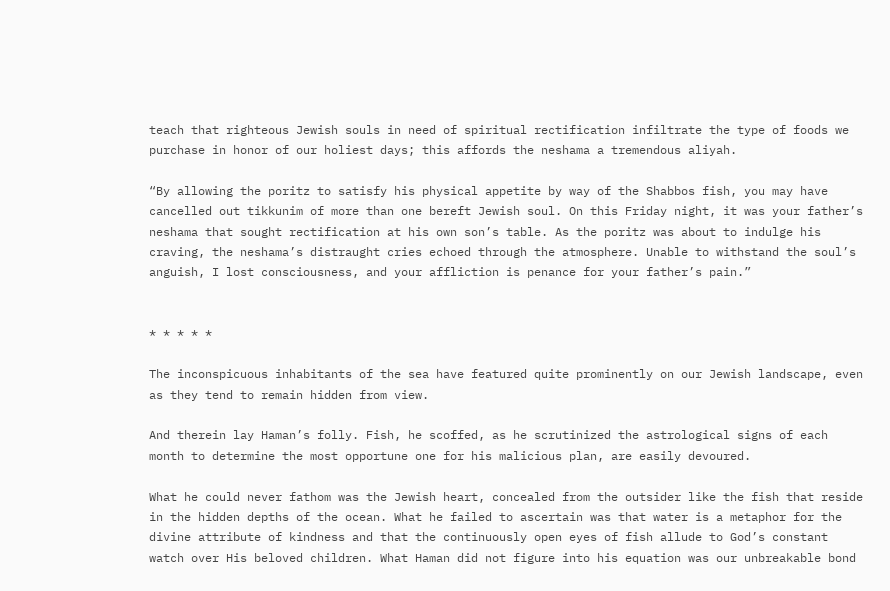teach that righteous Jewish souls in need of spiritual rectification infiltrate the type of foods we purchase in honor of our holiest days; this affords the neshama a tremendous aliyah.

“By allowing the poritz to satisfy his physical appetite by way of the Shabbos fish, you may have cancelled out tikkunim of more than one bereft Jewish soul. On this Friday night, it was your father’s neshama that sought rectification at his own son’s table. As the poritz was about to indulge his craving, the neshama’s distraught cries echoed through the atmosphere. Unable to withstand the soul’s anguish, I lost consciousness, and your affliction is penance for your father’s pain.”


* * * * *

The inconspicuous inhabitants of the sea have featured quite prominently on our Jewish landscape, even as they tend to remain hidden from view.

And therein lay Haman’s folly. Fish, he scoffed, as he scrutinized the astrological signs of each month to determine the most opportune one for his malicious plan, are easily devoured.

What he could never fathom was the Jewish heart, concealed from the outsider like the fish that reside in the hidden depths of the ocean. What he failed to ascertain was that water is a metaphor for the divine attribute of kindness and that the continuously open eyes of fish allude to God’s constant watch over His beloved children. What Haman did not figure into his equation was our unbreakable bond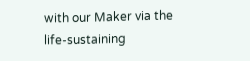with our Maker via the life-sustaining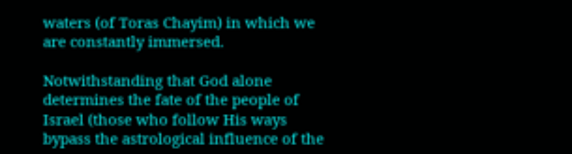waters (of Toras Chayim) in which we are constantly immersed.

Notwithstanding that God alone determines the fate of the people of Israel (those who follow His ways bypass the astrological influence of the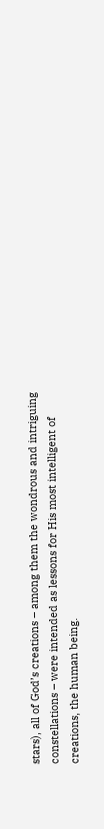stars), all of God’s creations – among them the wondrous and intriguing constellations – were intended as lessons for His most intelligent of creations, the human being.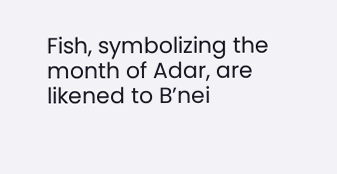Fish, symbolizing the month of Adar, are likened to B’nei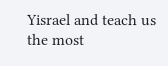Yisrael and teach us the most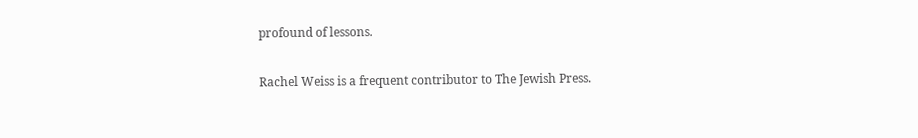profound of lessons.

Rachel Weiss is a frequent contributor to The Jewish Press.